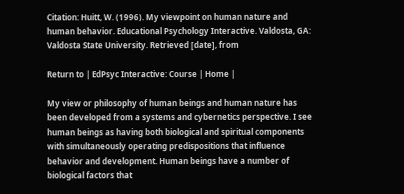Citation: Huitt, W. (1996). My viewpoint on human nature and human behavior. Educational Psychology Interactive. Valdosta, GA: Valdosta State University. Retrieved [date], from

Return to | EdPsyc Interactive: Course | Home |

My view or philosophy of human beings and human nature has been developed from a systems and cybernetics perspective. I see human beings as having both biological and spiritual components with simultaneously operating predispositions that influence behavior and development. Human beings have a number of biological factors that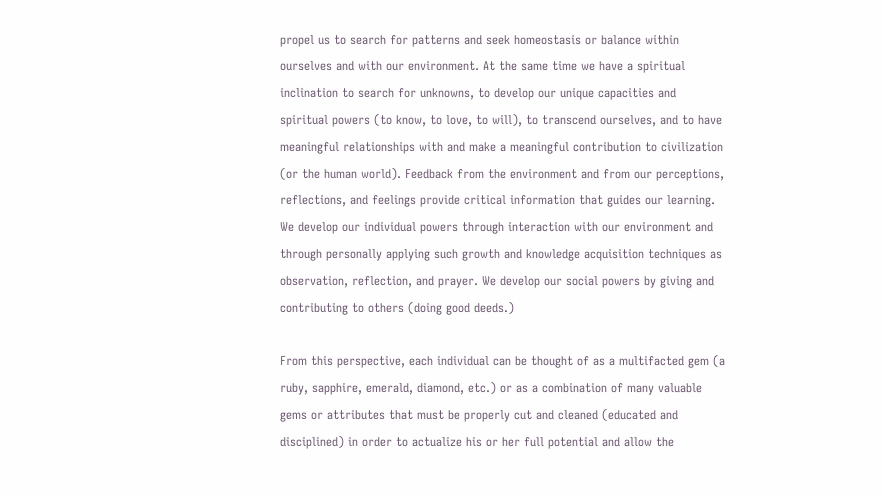propel us to search for patterns and seek homeostasis or balance within ourselves and with our environment. At the same time we have a spiritual inclination to search for unknowns, to develop our unique capacities and spiritual powers (to know, to love, to will), to transcend ourselves, and to have meaningful relationships with and make a meaningful contribution to civilization (or the human world). Feedback from the environment and from our perceptions, reflections, and feelings provide critical information that guides our learning. We develop our individual powers through interaction with our environment and through personally applying such growth and knowledge acquisition techniques as observation, reflection, and prayer. We develop our social powers by giving and contributing to others (doing good deeds.)

From this perspective, each individual can be thought of as a multifacted gem (a ruby, sapphire, emerald, diamond, etc.) or as a combination of many valuable gems or attributes that must be properly cut and cleaned (educated and disciplined) in order to actualize his or her full potential and allow the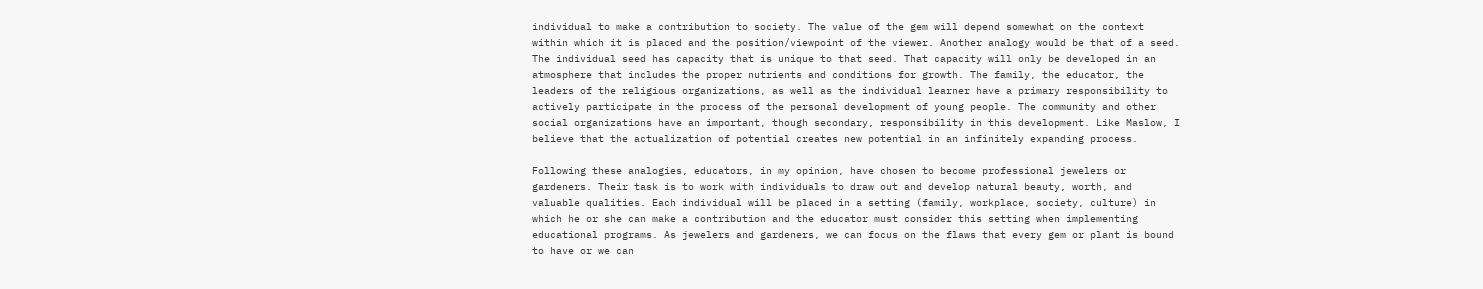individual to make a contribution to society. The value of the gem will depend somewhat on the context within which it is placed and the position/viewpoint of the viewer. Another analogy would be that of a seed. The individual seed has capacity that is unique to that seed. That capacity will only be developed in an atmosphere that includes the proper nutrients and conditions for growth. The family, the educator, the leaders of the religious organizations, as well as the individual learner have a primary responsibility to actively participate in the process of the personal development of young people. The community and other social organizations have an important, though secondary, responsibility in this development. Like Maslow, I believe that the actualization of potential creates new potential in an infinitely expanding process.

Following these analogies, educators, in my opinion, have chosen to become professional jewelers or gardeners. Their task is to work with individuals to draw out and develop natural beauty, worth, and valuable qualities. Each individual will be placed in a setting (family, workplace, society, culture) in which he or she can make a contribution and the educator must consider this setting when implementing educational programs. As jewelers and gardeners, we can focus on the flaws that every gem or plant is bound to have or we can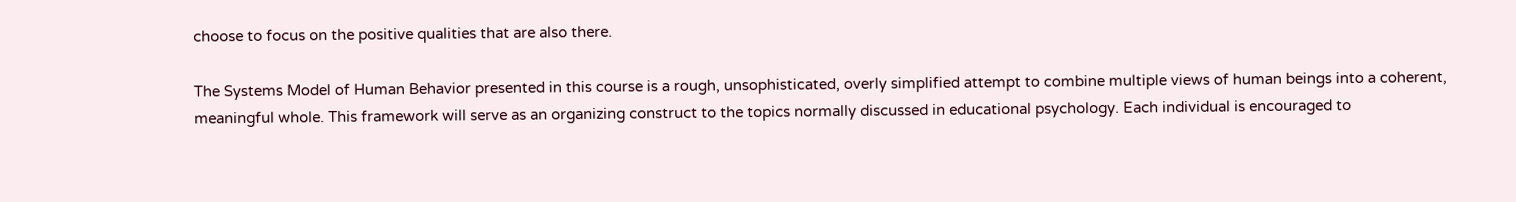choose to focus on the positive qualities that are also there.

The Systems Model of Human Behavior presented in this course is a rough, unsophisticated, overly simplified attempt to combine multiple views of human beings into a coherent, meaningful whole. This framework will serve as an organizing construct to the topics normally discussed in educational psychology. Each individual is encouraged to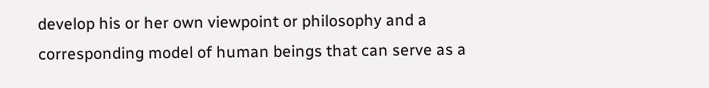develop his or her own viewpoint or philosophy and a corresponding model of human beings that can serve as a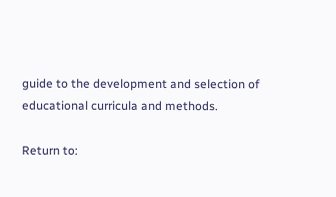guide to the development and selection of educational curricula and methods.

Return to: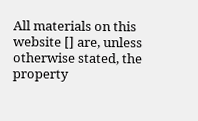All materials on this website [] are, unless otherwise stated, the property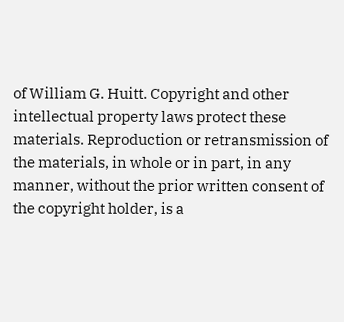of William G. Huitt. Copyright and other intellectual property laws protect these materials. Reproduction or retransmission of the materials, in whole or in part, in any manner, without the prior written consent of the copyright holder, is a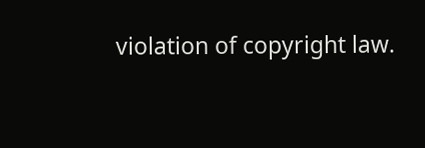violation of copyright law.